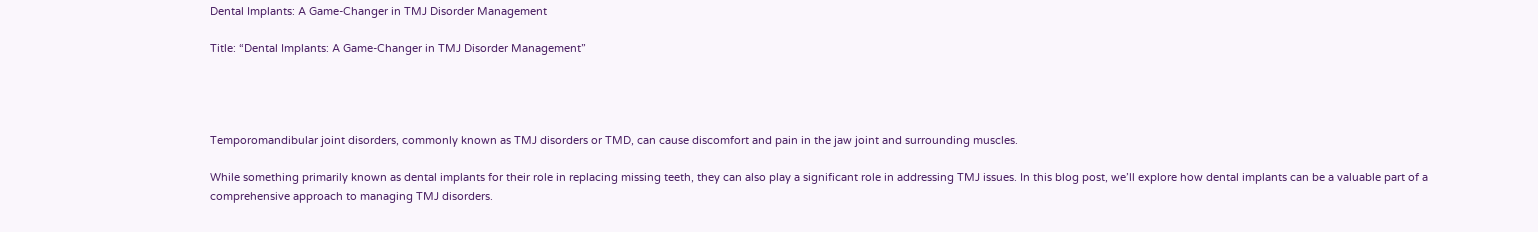Dental Implants: A Game-Changer in TMJ Disorder Management

Title: “Dental Implants: A Game-Changer in TMJ Disorder Management”




Temporomandibular joint disorders, commonly known as TMJ disorders or TMD, can cause discomfort and pain in the jaw joint and surrounding muscles.

While something primarily known as dental implants for their role in replacing missing teeth, they can also play a significant role in addressing TMJ issues. In this blog post, we’ll explore how dental implants can be a valuable part of a comprehensive approach to managing TMJ disorders.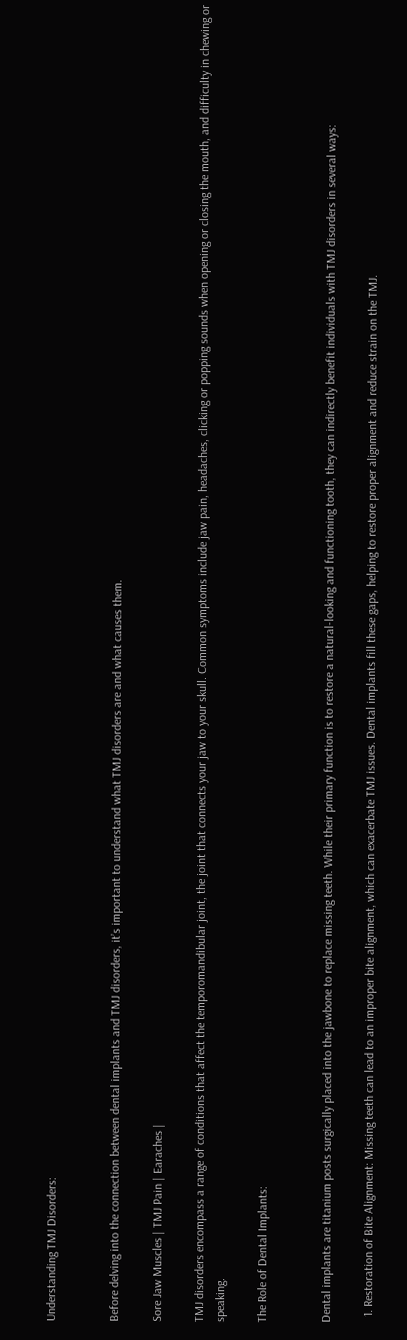Understanding TMJ Disorders:


Before delving into the connection between dental implants and TMJ disorders, it’s important to understand what TMJ disorders are and what causes them.

Sore Jaw Muscles | TMJ Pain | Earaches |

TMJ disorders encompass a range of conditions that affect the temporomandibular joint, the joint that connects your jaw to your skull. Common symptoms include jaw pain, headaches, clicking or popping sounds when opening or closing the mouth, and difficulty in chewing or speaking.

The Role of Dental Implants:


Dental implants are titanium posts surgically placed into the jawbone to replace missing teeth. While their primary function is to restore a natural-looking and functioning tooth, they can indirectly benefit individuals with TMJ disorders in several ways:

  1. Restoration of Bite Alignment: Missing teeth can lead to an improper bite alignment, which can exacerbate TMJ issues. Dental implants fill these gaps, helping to restore proper alignment and reduce strain on the TMJ.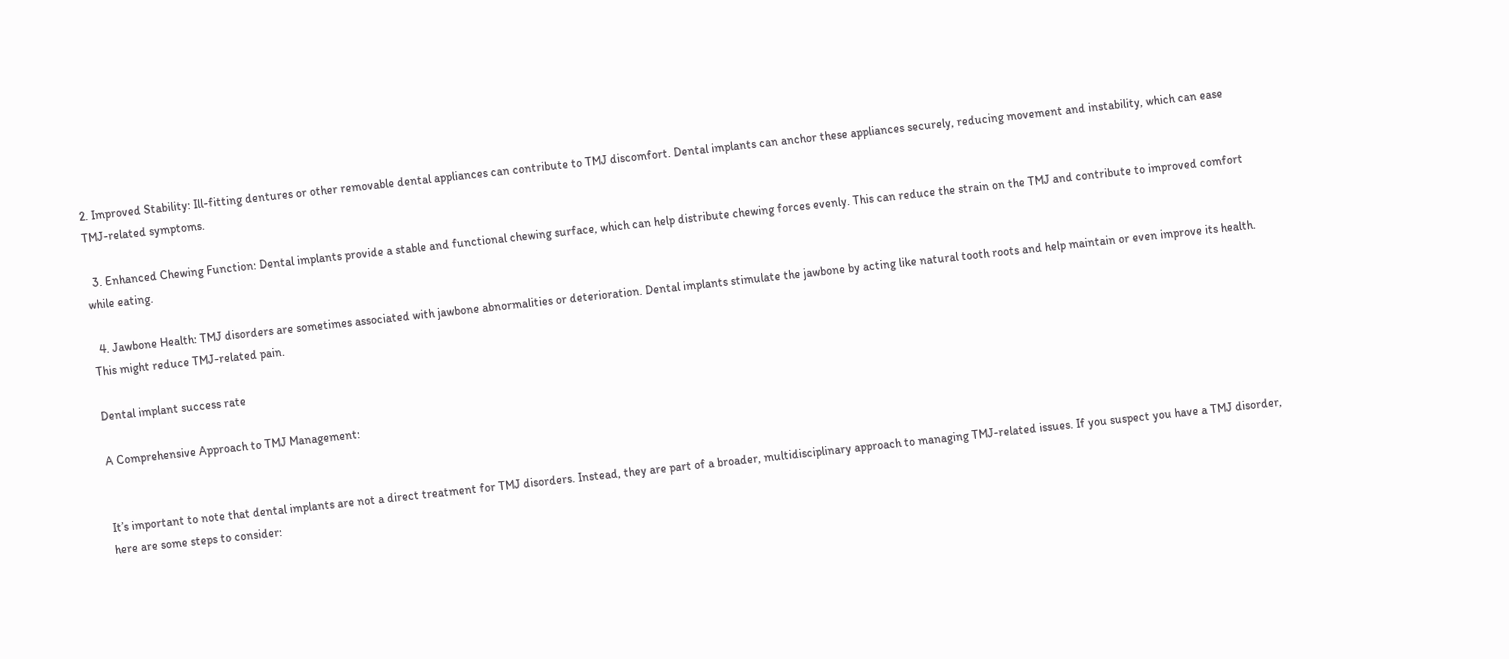2. Improved Stability: Ill-fitting dentures or other removable dental appliances can contribute to TMJ discomfort. Dental implants can anchor these appliances securely, reducing movement and instability, which can ease TMJ-related symptoms.

  3. Enhanced Chewing Function: Dental implants provide a stable and functional chewing surface, which can help distribute chewing forces evenly. This can reduce the strain on the TMJ and contribute to improved comfort while eating.

  4. Jawbone Health: TMJ disorders are sometimes associated with jawbone abnormalities or deterioration. Dental implants stimulate the jawbone by acting like natural tooth roots and help maintain or even improve its health. This might reduce TMJ-related pain.

Dental implant success rate

A Comprehensive Approach to TMJ Management:


It’s important to note that dental implants are not a direct treatment for TMJ disorders. Instead, they are part of a broader, multidisciplinary approach to managing TMJ-related issues. If you suspect you have a TMJ disorder, here are some steps to consider: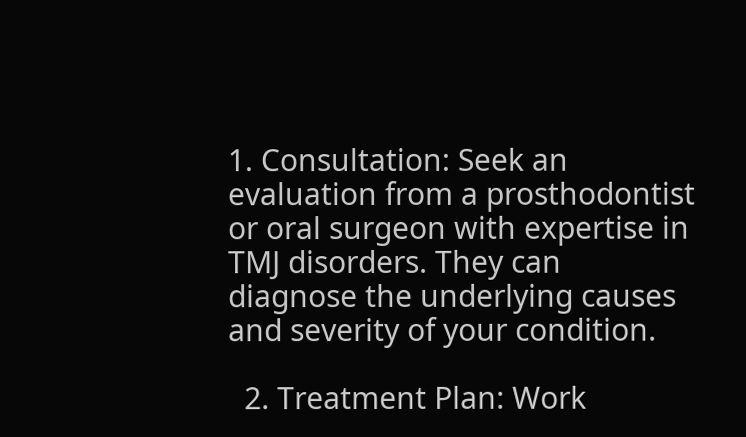1. Consultation: Seek an evaluation from a prosthodontist or oral surgeon with expertise in TMJ disorders. They can diagnose the underlying causes and severity of your condition.

  2. Treatment Plan: Work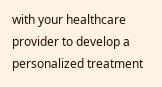with your healthcare provider to develop a personalized treatment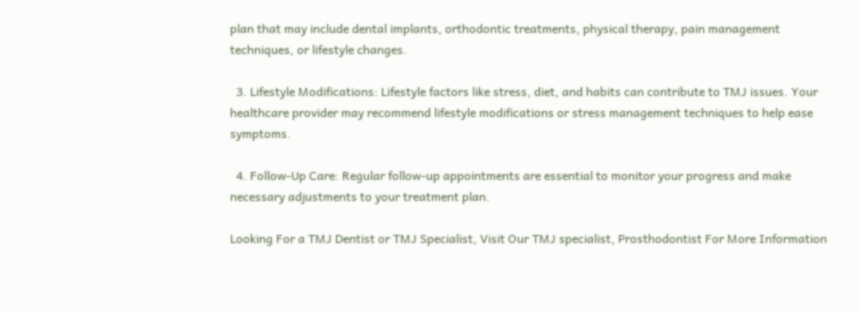plan that may include dental implants, orthodontic treatments, physical therapy, pain management techniques, or lifestyle changes.

  3. Lifestyle Modifications: Lifestyle factors like stress, diet, and habits can contribute to TMJ issues. Your healthcare provider may recommend lifestyle modifications or stress management techniques to help ease symptoms.

  4. Follow-Up Care: Regular follow-up appointments are essential to monitor your progress and make necessary adjustments to your treatment plan.

Looking For a TMJ Dentist or TMJ Specialist, Visit Our TMJ specialist, Prosthodontist For More Information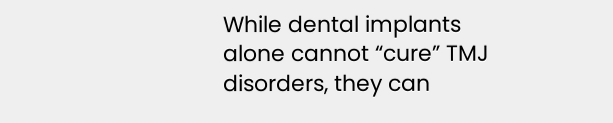While dental implants alone cannot “cure” TMJ disorders, they can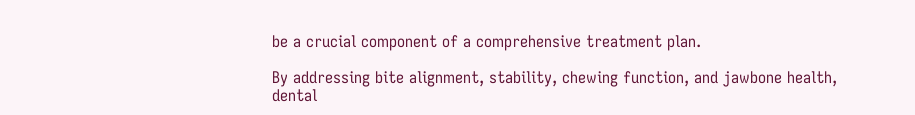be a crucial component of a comprehensive treatment plan.

By addressing bite alignment, stability, chewing function, and jawbone health, dental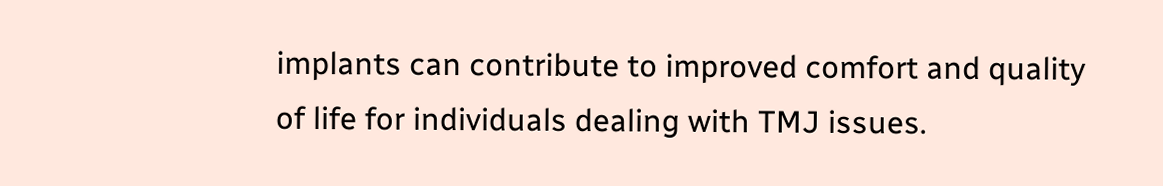implants can contribute to improved comfort and quality of life for individuals dealing with TMJ issues.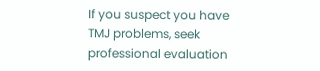If you suspect you have TMJ problems, seek professional evaluation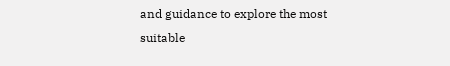and guidance to explore the most suitable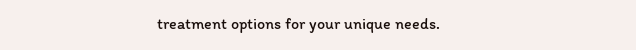treatment options for your unique needs.